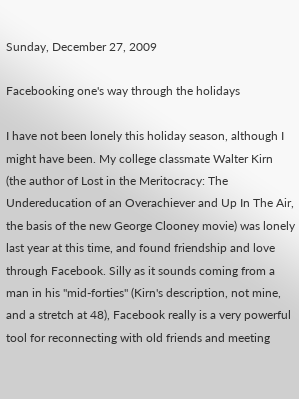Sunday, December 27, 2009

Facebooking one's way through the holidays

I have not been lonely this holiday season, although I might have been. My college classmate Walter Kirn (the author of Lost in the Meritocracy: The Undereducation of an Overachiever and Up In The Air, the basis of the new George Clooney movie) was lonely last year at this time, and found friendship and love through Facebook. Silly as it sounds coming from a man in his "mid-forties" (Kirn's description, not mine, and a stretch at 48), Facebook really is a very powerful tool for reconnecting with old friends and meeting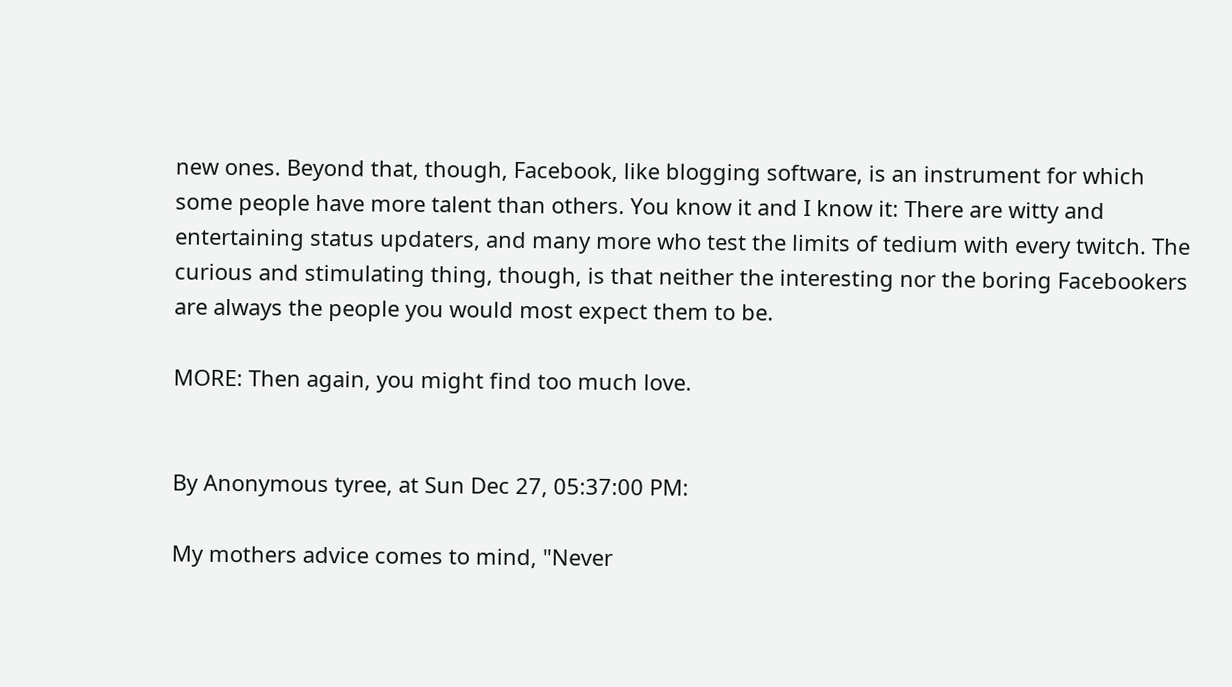new ones. Beyond that, though, Facebook, like blogging software, is an instrument for which some people have more talent than others. You know it and I know it: There are witty and entertaining status updaters, and many more who test the limits of tedium with every twitch. The curious and stimulating thing, though, is that neither the interesting nor the boring Facebookers are always the people you would most expect them to be.

MORE: Then again, you might find too much love.


By Anonymous tyree, at Sun Dec 27, 05:37:00 PM:

My mothers advice comes to mind, "Never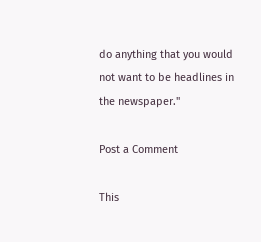do anything that you would not want to be headlines in the newspaper."

Post a Comment

This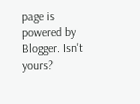page is powered by Blogger. Isn't yours?